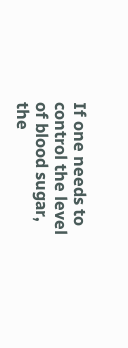If one needs to control the level of blood sugar, the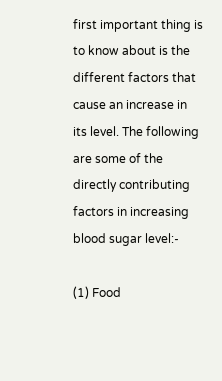first important thing is to know about is the different factors that cause an increase in its level. The following are some of the directly contributing factors in increasing blood sugar level:-

(1) Food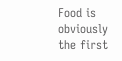Food is obviously the first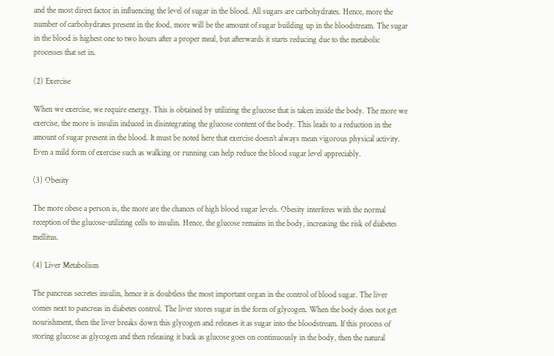and the most direct factor in influencing the level of sugar in the blood. All sugars are carbohydrates. Hence, more the number of carbohydrates present in the food, more will be the amount of sugar building up in the bloodstream. The sugar in the blood is highest one to two hours after a proper meal, but afterwards it starts reducing due to the metabolic processes that set in.

(2) Exercise

When we exercise, we require energy. This is obtained by utilizing the glucose that is taken inside the body. The more we exercise, the more is insulin induced in disintegrating the glucose content of the body. This leads to a reduction in the amount of sugar present in the blood. It must be noted here that exercise doesn’t always mean vigorous physical activity. Even a mild form of exercise such as walking or running can help reduce the blood sugar level appreciably.

(3) Obesity

The more obese a person is, the more are the chances of high blood sugar levels. Obesity interferes with the normal reception of the glucose-utilizing cells to insulin. Hence, the glucose remains in the body, increasing the risk of diabetes mellitus.

(4) Liver Metabolism

The pancreas secretes insulin, hence it is doubtless the most important organ in the control of blood sugar. The liver comes next to pancreas in diabetes control. The liver stores sugar in the form of glycogen. When the body does not get nourishment, then the liver breaks down this glycogen and releases it as sugar into the bloodstream. If this process of storing glucose as glycogen and then releasing it back as glucose goes on continuously in the body, then the natural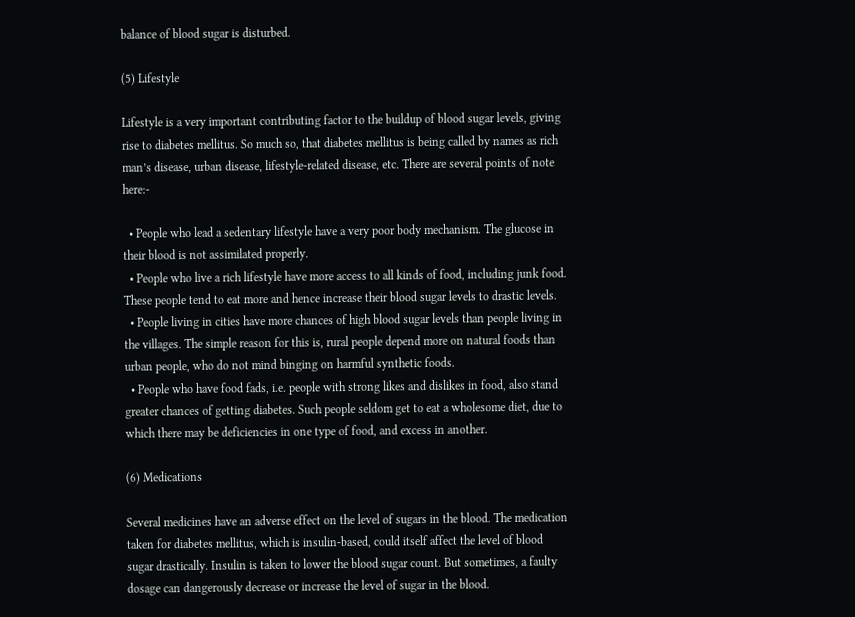balance of blood sugar is disturbed.

(5) Lifestyle

Lifestyle is a very important contributing factor to the buildup of blood sugar levels, giving rise to diabetes mellitus. So much so, that diabetes mellitus is being called by names as rich man’s disease, urban disease, lifestyle-related disease, etc. There are several points of note here:-

  • People who lead a sedentary lifestyle have a very poor body mechanism. The glucose in their blood is not assimilated properly.
  • People who live a rich lifestyle have more access to all kinds of food, including junk food. These people tend to eat more and hence increase their blood sugar levels to drastic levels.
  • People living in cities have more chances of high blood sugar levels than people living in the villages. The simple reason for this is, rural people depend more on natural foods than urban people, who do not mind binging on harmful synthetic foods.
  • People who have food fads, i.e. people with strong likes and dislikes in food, also stand greater chances of getting diabetes. Such people seldom get to eat a wholesome diet, due to which there may be deficiencies in one type of food, and excess in another.

(6) Medications

Several medicines have an adverse effect on the level of sugars in the blood. The medication taken for diabetes mellitus, which is insulin-based, could itself affect the level of blood sugar drastically. Insulin is taken to lower the blood sugar count. But sometimes, a faulty dosage can dangerously decrease or increase the level of sugar in the blood.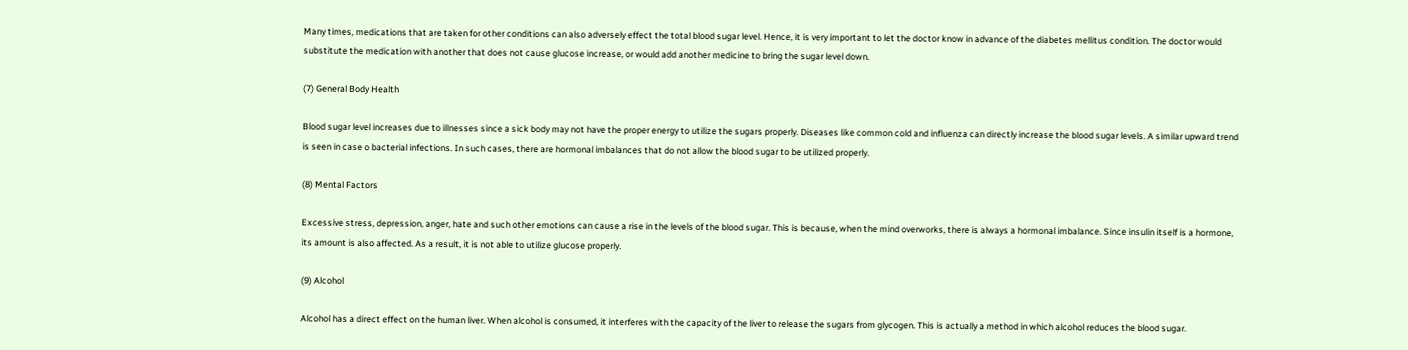Many times, medications that are taken for other conditions can also adversely effect the total blood sugar level. Hence, it is very important to let the doctor know in advance of the diabetes mellitus condition. The doctor would substitute the medication with another that does not cause glucose increase, or would add another medicine to bring the sugar level down.

(7) General Body Health

Blood sugar level increases due to illnesses since a sick body may not have the proper energy to utilize the sugars properly. Diseases like common cold and influenza can directly increase the blood sugar levels. A similar upward trend is seen in case o bacterial infections. In such cases, there are hormonal imbalances that do not allow the blood sugar to be utilized properly.

(8) Mental Factors

Excessive stress, depression, anger, hate and such other emotions can cause a rise in the levels of the blood sugar. This is because, when the mind overworks, there is always a hormonal imbalance. Since insulin itself is a hormone, its amount is also affected. As a result, it is not able to utilize glucose properly.

(9) Alcohol

Alcohol has a direct effect on the human liver. When alcohol is consumed, it interferes with the capacity of the liver to release the sugars from glycogen. This is actually a method in which alcohol reduces the blood sugar.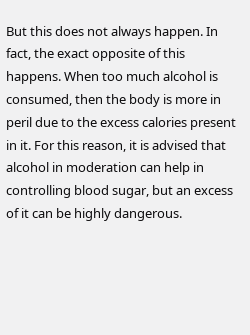But this does not always happen. In fact, the exact opposite of this happens. When too much alcohol is consumed, then the body is more in peril due to the excess calories present in it. For this reason, it is advised that alcohol in moderation can help in controlling blood sugar, but an excess of it can be highly dangerous.